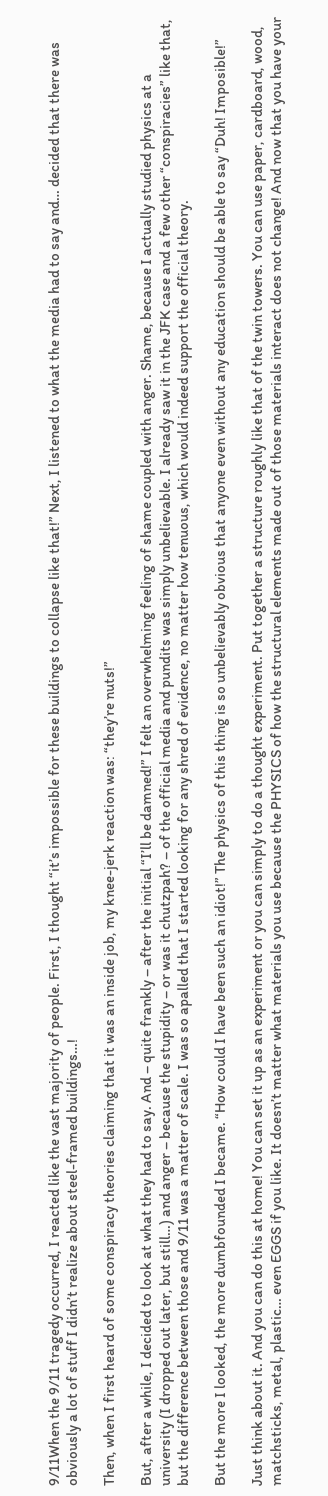9/11When the 9/11 tragedy occurred, I reacted like the vast majority of people. First, I thought “it’s impossible for these buildings to collapse like that!” Next, I listened to what the media had to say and… decided that there was obviously a lot of stuff I didn’t realize about steel-framed buildings…!

Then, when I first heard of some conspiracy theories claiming that it was an inside job, my knee-jerk reaction was: “they’re nuts!”

But, after a while, I decided to look at what they had to say. And – quite frankly – after the initial “I’ll be damned!” I felt an overwhelming feeling of shame coupled with anger. Shame, because I actually studied physics at a university (I dropped out later, but still…) and anger – because the stupidity – or was it chutzpah? – of the official media and pundits was simply unbelievable. I already saw it in the JFK case and a few other “conspiracies” like that, but the difference between those and 9/11 was a matter of scale. I was so apalled that I started looking for any shred of evidence, no matter how tenuous, which would indeed support the official theory.

But the more I looked, the more dumbfounded I became. “How could I have been such an idiot!” The physics of this thing is so unbelievably obvious that anyone even without any education should be able to say “Duh! Imposible!”

Just think about it. And you can do this at home! You can set it up as an experiment or you can simply to do a thought experiment. Put together a structure roughly like that of the twin towers. You can use paper, cardboard, wood, matchsticks, metal, plastic… even EGGS if you like. It doesn’t matter what materials you use because the PHYSICS of how the structural elements made out of those materials interact does not change! And now that you have your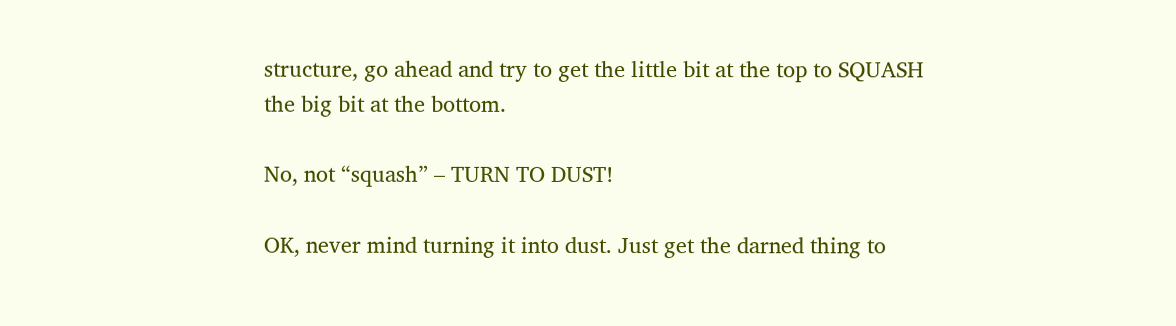structure, go ahead and try to get the little bit at the top to SQUASH the big bit at the bottom.

No, not “squash” – TURN TO DUST!

OK, never mind turning it into dust. Just get the darned thing to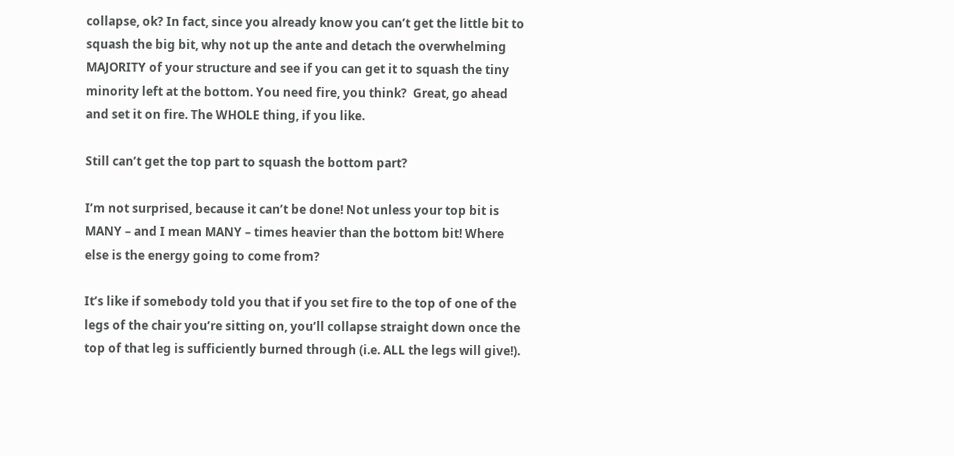collapse, ok? In fact, since you already know you can’t get the little bit to squash the big bit, why not up the ante and detach the overwhelming MAJORITY of your structure and see if you can get it to squash the tiny minority left at the bottom. You need fire, you think?  Great, go ahead and set it on fire. The WHOLE thing, if you like.

Still can’t get the top part to squash the bottom part?

I’m not surprised, because it can’t be done! Not unless your top bit is MANY – and I mean MANY – times heavier than the bottom bit! Where else is the energy going to come from?

It’s like if somebody told you that if you set fire to the top of one of the legs of the chair you’re sitting on, you’ll collapse straight down once the top of that leg is sufficiently burned through (i.e. ALL the legs will give!).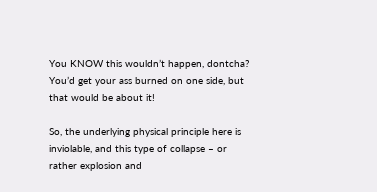You KNOW this wouldn’t happen, dontcha? You’d get your ass burned on one side, but that would be about it!

So, the underlying physical principle here is inviolable, and this type of collapse – or rather explosion and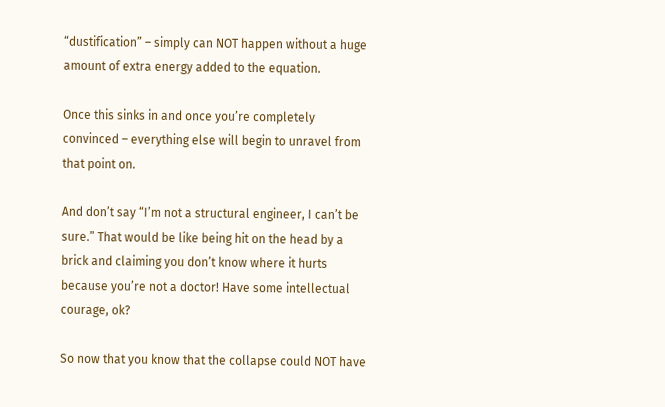“dustification” – simply can NOT happen without a huge amount of extra energy added to the equation.

Once this sinks in and once you’re completely convinced – everything else will begin to unravel from that point on.

And don’t say “I’m not a structural engineer, I can’t be sure.” That would be like being hit on the head by a brick and claiming you don’t know where it hurts because you’re not a doctor! Have some intellectual courage, ok?

So now that you know that the collapse could NOT have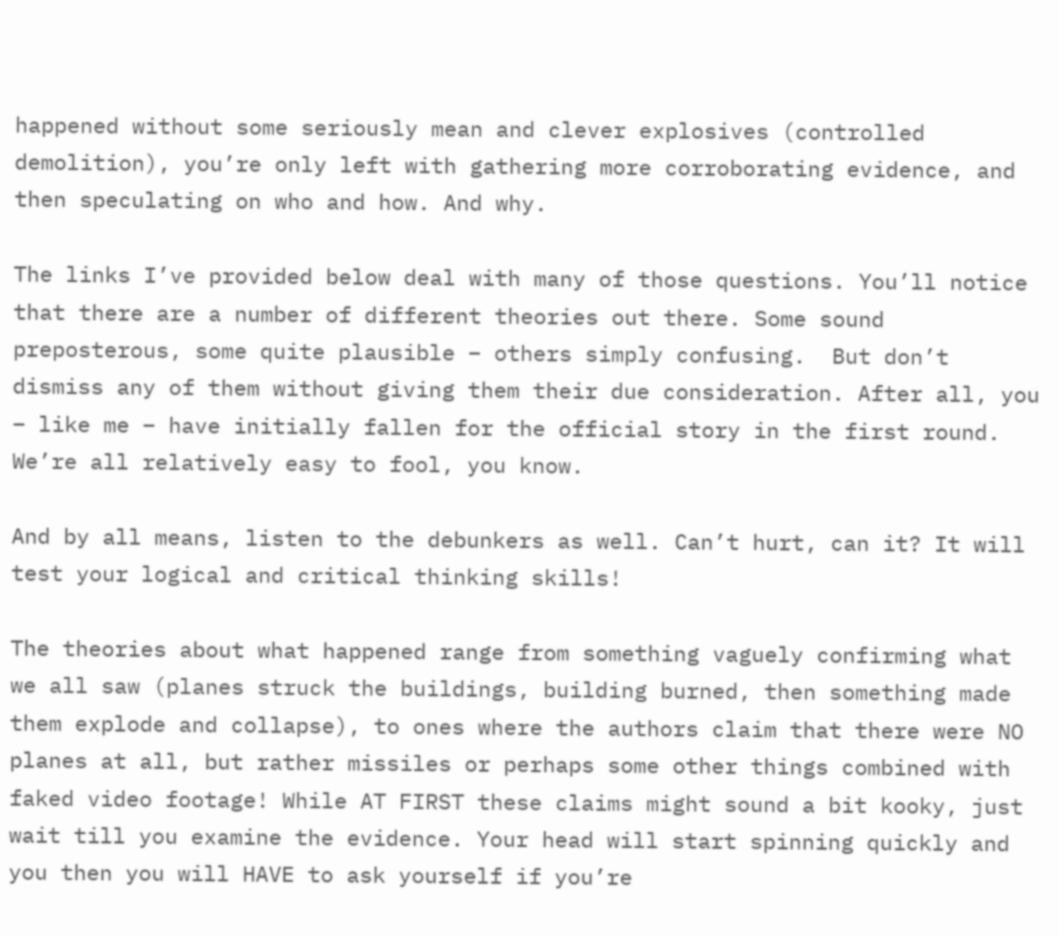happened without some seriously mean and clever explosives (controlled demolition), you’re only left with gathering more corroborating evidence, and then speculating on who and how. And why.

The links I’ve provided below deal with many of those questions. You’ll notice that there are a number of different theories out there. Some sound preposterous, some quite plausible – others simply confusing.  But don’t dismiss any of them without giving them their due consideration. After all, you – like me – have initially fallen for the official story in the first round. We’re all relatively easy to fool, you know.

And by all means, listen to the debunkers as well. Can’t hurt, can it? It will test your logical and critical thinking skills!

The theories about what happened range from something vaguely confirming what we all saw (planes struck the buildings, building burned, then something made them explode and collapse), to ones where the authors claim that there were NO planes at all, but rather missiles or perhaps some other things combined with faked video footage! While AT FIRST these claims might sound a bit kooky, just wait till you examine the evidence. Your head will start spinning quickly and you then you will HAVE to ask yourself if you’re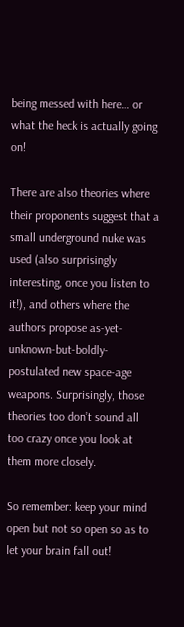being messed with here… or what the heck is actually going on!

There are also theories where their proponents suggest that a small underground nuke was used (also surprisingly interesting, once you listen to it!), and others where the authors propose as-yet-unknown-but-boldly-postulated new space-age weapons. Surprisingly, those theories too don’t sound all too crazy once you look at them more closely.

So remember: keep your mind open but not so open so as to let your brain fall out!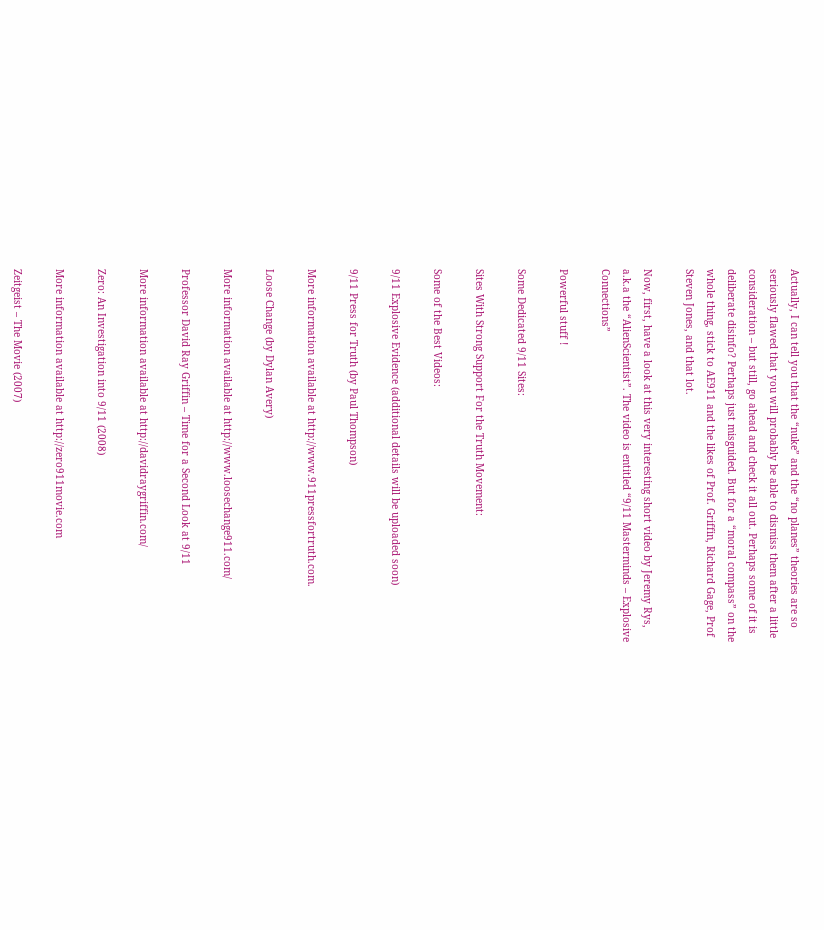Actually, I can tell you that the “nuke” and the “no planes” theories are so seriously flawed that you will probably be able to dismiss them after a little consideration – but still, go ahead and check it all out. Perhaps some of it is deliberate disinfo? Perhaps just misguided. But for a “moral compass” on the whole thing, stick to AE911 and the likes of Prof. Griffin, Richard Gage, Prof Steven Jones, and that lot.

Now, first, have a look at this very interesting short video by Jeremy Rys, a.k.a the “AlienScientist”. The video is entitled “9/11 Masterminds – Explosive Connections”

Powerful stuff !

Some Dedicated 9/11 Sites:

Sites With Strong Support For the Truth Movement:

Some of the Best Videos:

9/11 Explosive Evidence (additional details will be uploaded soon)

9/11 Press for Truth (by Paul Thompson)

More information available at http://www.911pressfortruth.com.

Loose Change (by Dylan Avery)

More information available at http://www.loosechange911.com/

Professor David Ray Griffin – Time for a Second Look at 9/11

More information available at http://davidraygriffin.com/

Zero: An Investigation into 9/11 (2008)

More information available at http://zero911movie.com

Zeitgeist – The Movie (2007)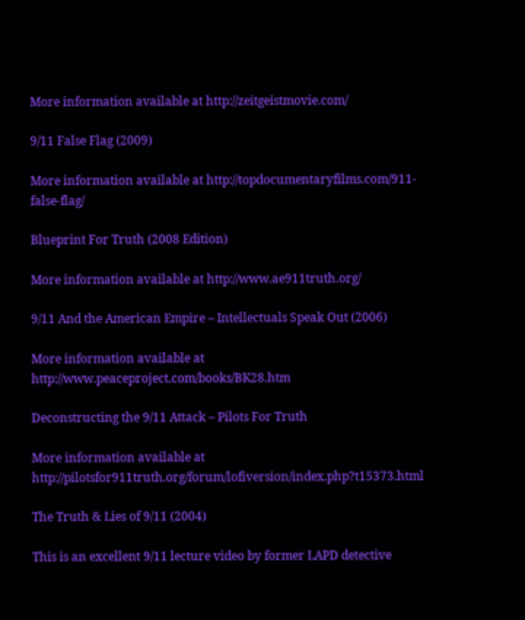More information available at http://zeitgeistmovie.com/

9/11 False Flag (2009)

More information available at http://topdocumentaryfilms.com/911-false-flag/

Blueprint For Truth (2008 Edition)

More information available at http://www.ae911truth.org/

9/11 And the American Empire – Intellectuals Speak Out (2006)

More information available at http://www.peaceproject.com/books/BK28.htm

Deconstructing the 9/11 Attack – Pilots For Truth

More information available at http://pilotsfor911truth.org/forum/lofiversion/index.php?t15373.html

The Truth & Lies of 9/11 (2004)

This is an excellent 9/11 lecture video by former LAPD detective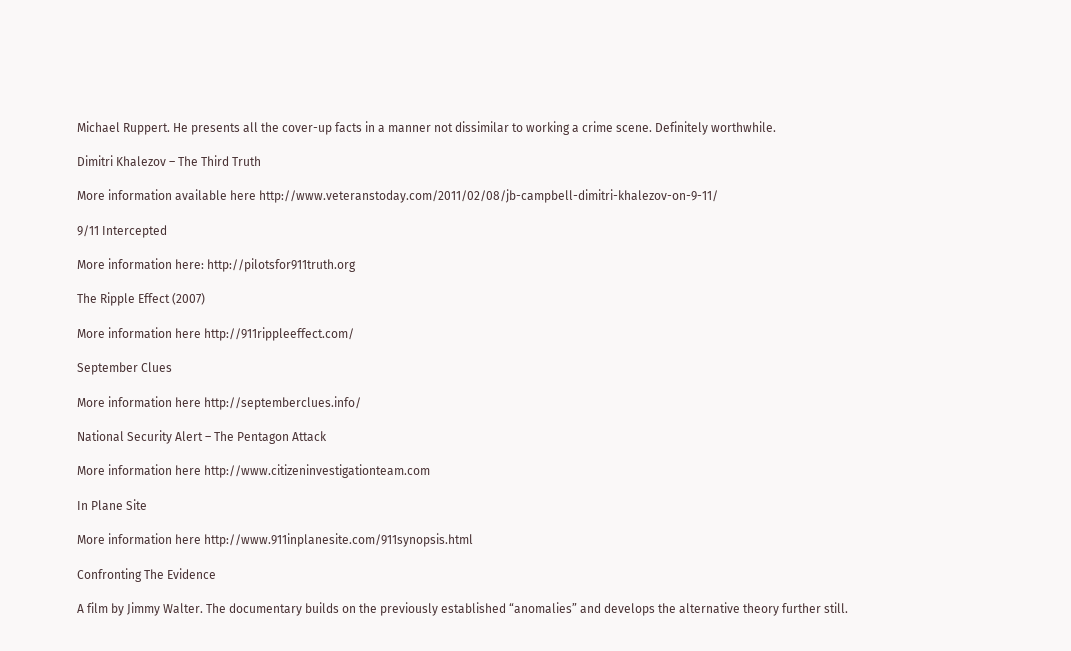Michael Ruppert. He presents all the cover-up facts in a manner not dissimilar to working a crime scene. Definitely worthwhile.

Dimitri Khalezov – The Third Truth

More information available here http://www.veteranstoday.com/2011/02/08/jb-campbell-dimitri-khalezov-on-9-11/

9/11 Intercepted

More information here: http://pilotsfor911truth.org

The Ripple Effect (2007)

More information here http://911rippleeffect.com/

September Clues

More information here http://septemberclues.info/

National Security Alert – The Pentagon Attack

More information here http://www.citizeninvestigationteam.com

In Plane Site

More information here http://www.911inplanesite.com/911synopsis.html

Confronting The Evidence

A film by Jimmy Walter. The documentary builds on the previously established “anomalies” and develops the alternative theory further still.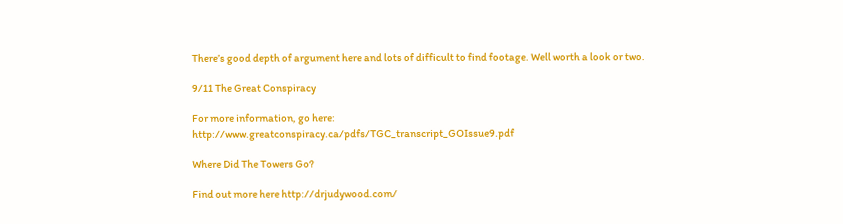There’s good depth of argument here and lots of difficult to find footage. Well worth a look or two.

9/11 The Great Conspiracy

For more information, go here: http://www.greatconspiracy.ca/pdfs/TGC_transcript_GOIssue9.pdf

Where Did The Towers Go?

Find out more here http://drjudywood.com/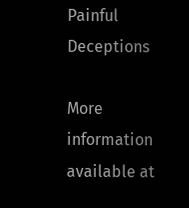Painful Deceptions

More information available at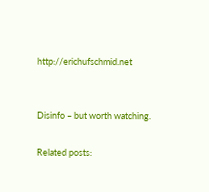http://erichufschmid.net


Disinfo – but worth watching.

Related posts: